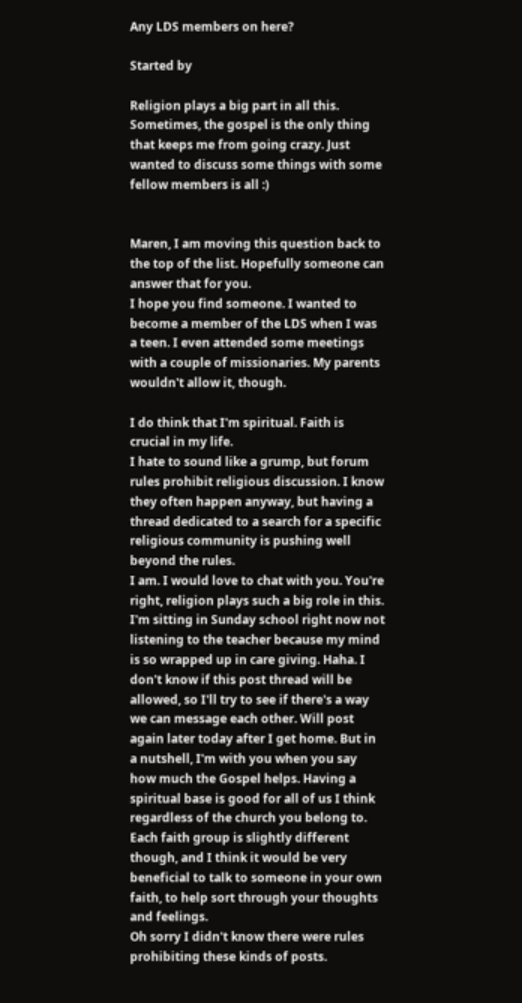Any LDS members on here?

Started by

Religion plays a big part in all this. Sometimes, the gospel is the only thing that keeps me from going crazy. Just wanted to discuss some things with some fellow members is all :)


Maren, I am moving this question back to the top of the list. Hopefully someone can answer that for you.
I hope you find someone. I wanted to become a member of the LDS when I was a teen. I even attended some meetings with a couple of missionaries. My parents wouldn't allow it, though.

I do think that I'm spiritual. Faith is crucial in my life.
I hate to sound like a grump, but forum rules prohibit religious discussion. I know they often happen anyway, but having a thread dedicated to a search for a specific religious community is pushing well beyond the rules.
I am. I would love to chat with you. You're right, religion plays such a big role in this. I'm sitting in Sunday school right now not listening to the teacher because my mind is so wrapped up in care giving. Haha. I don't know if this post thread will be allowed, so I'll try to see if there's a way we can message each other. Will post again later today after I get home. But in a nutshell, I'm with you when you say how much the Gospel helps. Having a spiritual base is good for all of us I think regardless of the church you belong to. Each faith group is slightly different though, and I think it would be very beneficial to talk to someone in your own faith, to help sort through your thoughts and feelings.
Oh sorry I didn't know there were rules prohibiting these kinds of posts.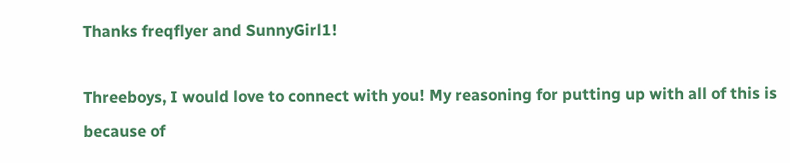Thanks freqflyer and SunnyGirl1!

Threeboys, I would love to connect with you! My reasoning for putting up with all of this is because of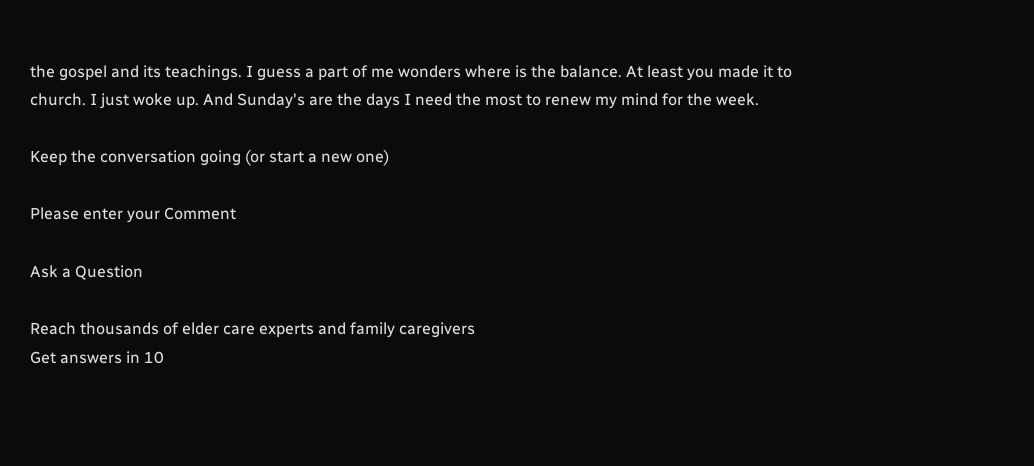the gospel and its teachings. I guess a part of me wonders where is the balance. At least you made it to church. I just woke up. And Sunday's are the days I need the most to renew my mind for the week.

Keep the conversation going (or start a new one)

Please enter your Comment

Ask a Question

Reach thousands of elder care experts and family caregivers
Get answers in 10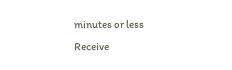minutes or less
Receive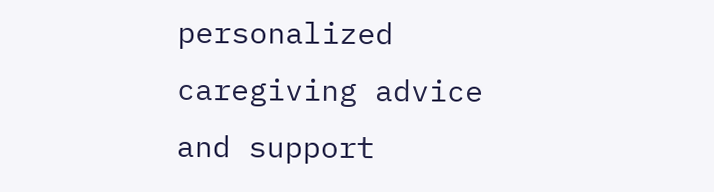personalized caregiving advice and support